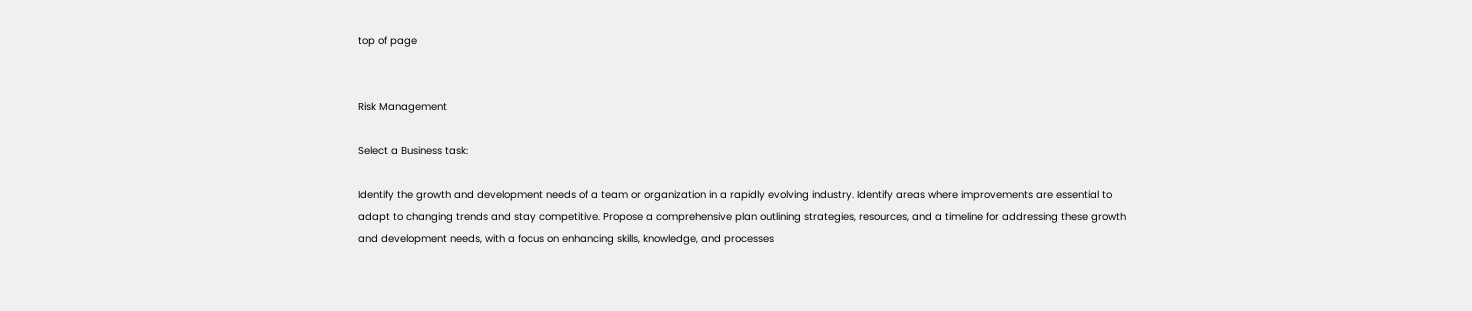top of page


Risk Management

Select a Business task:

Identify the growth and development needs of a team or organization in a rapidly evolving industry. Identify areas where improvements are essential to adapt to changing trends and stay competitive. Propose a comprehensive plan outlining strategies, resources, and a timeline for addressing these growth and development needs, with a focus on enhancing skills, knowledge, and processes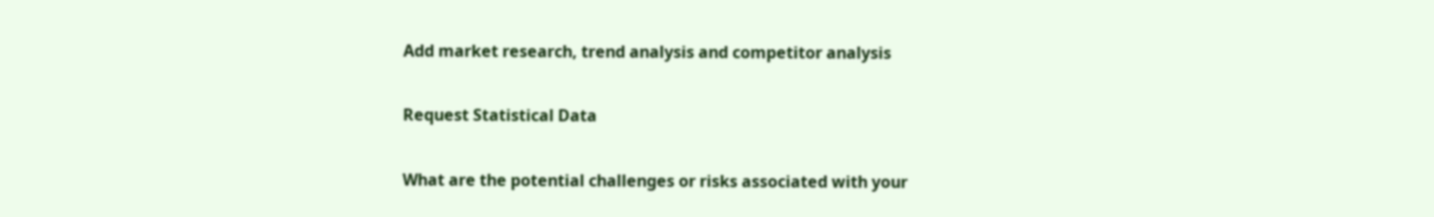Add market research, trend analysis and competitor analysis

Request Statistical Data

What are the potential challenges or risks associated with your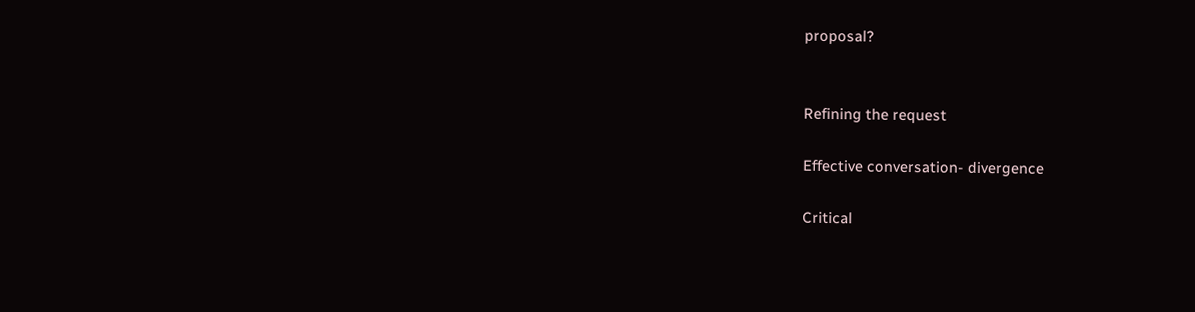proposal?


Refining the request

Effective conversation- divergence

Critical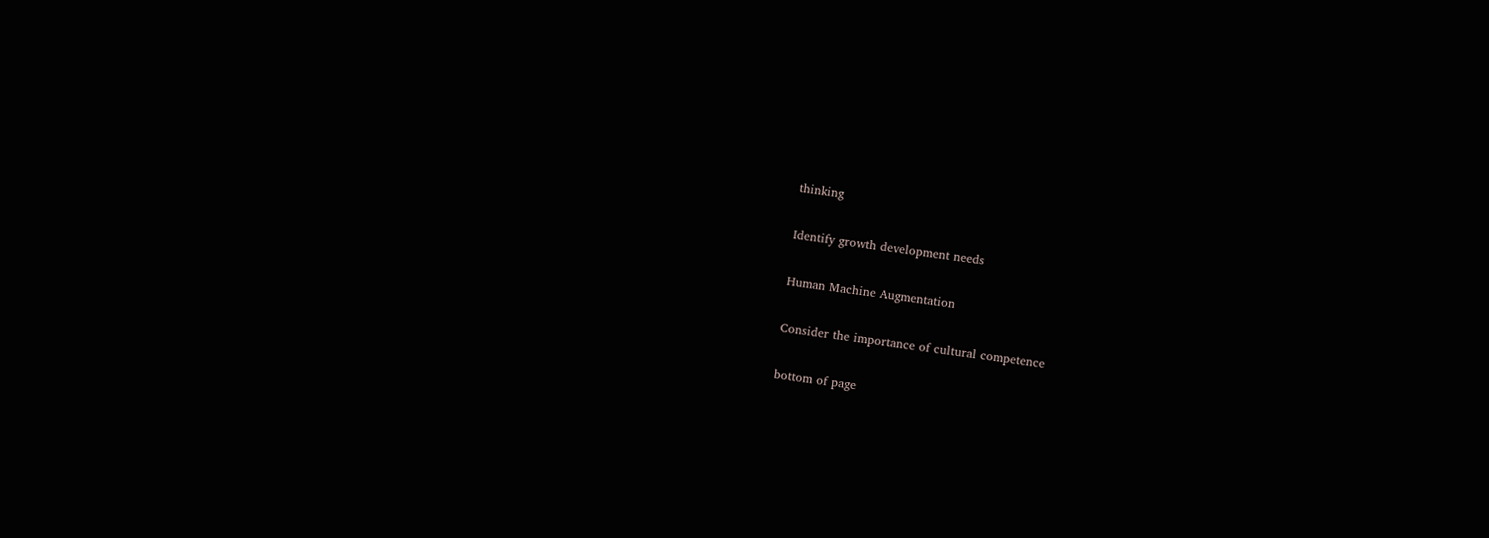thinking

Identify growth development needs

Human Machine Augmentation

Consider the importance of cultural competence

bottom of page